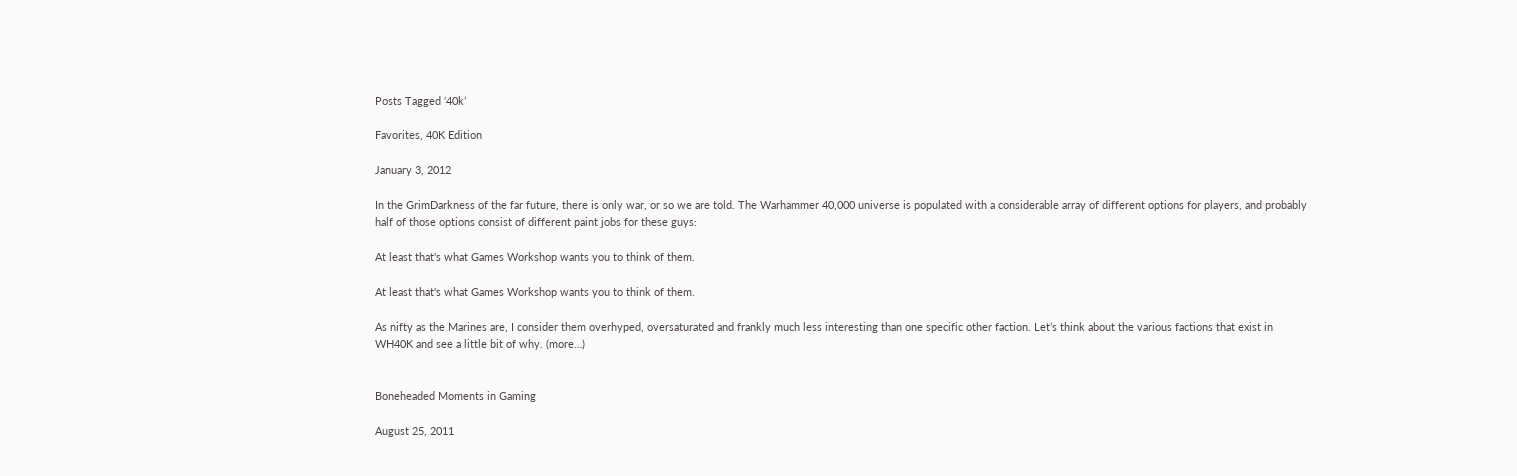Posts Tagged ‘40k’

Favorites, 40K Edition

January 3, 2012

In the GrimDarkness of the far future, there is only war, or so we are told. The Warhammer 40,000 universe is populated with a considerable array of different options for players, and probably half of those options consist of different paint jobs for these guys:

At least that's what Games Workshop wants you to think of them.

At least that's what Games Workshop wants you to think of them.

As nifty as the Marines are, I consider them overhyped, oversaturated and frankly much less interesting than one specific other faction. Let’s think about the various factions that exist in WH40K and see a little bit of why. (more…)


Boneheaded Moments in Gaming

August 25, 2011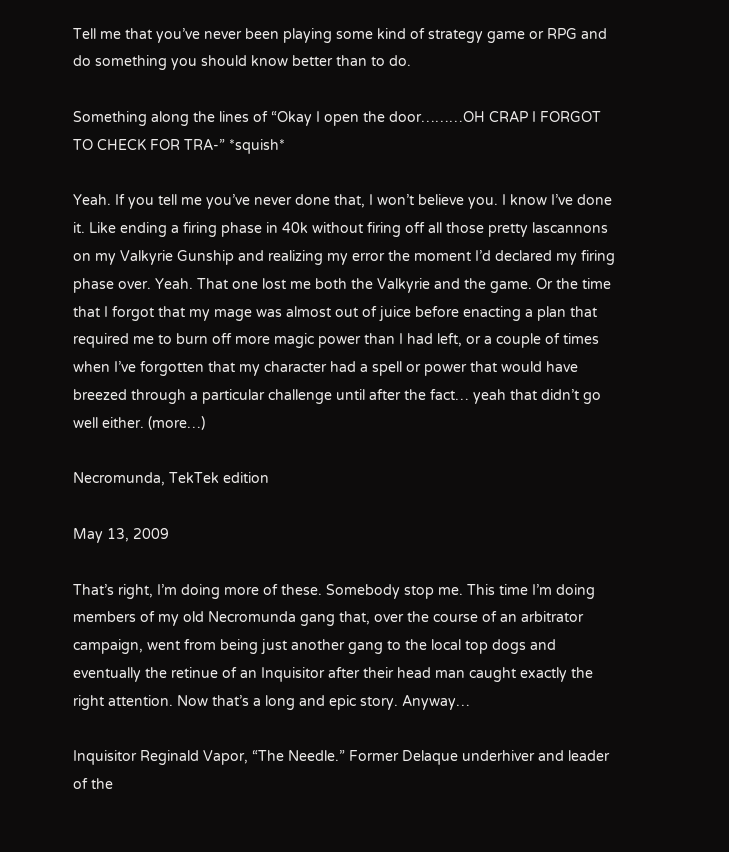Tell me that you’ve never been playing some kind of strategy game or RPG and do something you should know better than to do.

Something along the lines of “Okay I open the door………OH CRAP I FORGOT TO CHECK FOR TRA-” *squish*

Yeah. If you tell me you’ve never done that, I won’t believe you. I know I’ve done it. Like ending a firing phase in 40k without firing off all those pretty lascannons on my Valkyrie Gunship and realizing my error the moment I’d declared my firing phase over. Yeah. That one lost me both the Valkyrie and the game. Or the time that I forgot that my mage was almost out of juice before enacting a plan that required me to burn off more magic power than I had left, or a couple of times when I’ve forgotten that my character had a spell or power that would have breezed through a particular challenge until after the fact… yeah that didn’t go well either. (more…)

Necromunda, TekTek edition

May 13, 2009

That’s right, I’m doing more of these. Somebody stop me. This time I’m doing members of my old Necromunda gang that, over the course of an arbitrator campaign, went from being just another gang to the local top dogs and eventually the retinue of an Inquisitor after their head man caught exactly the right attention. Now that’s a long and epic story. Anyway…

Inquisitor Reginald Vapor, “The Needle.” Former Delaque underhiver and leader of the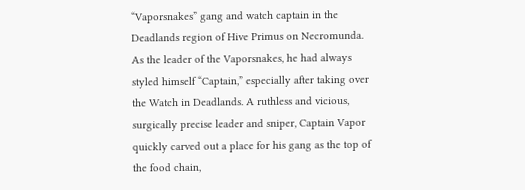“Vaporsnakes” gang and watch captain in the Deadlands region of Hive Primus on Necromunda. As the leader of the Vaporsnakes, he had always styled himself “Captain,” especially after taking over the Watch in Deadlands. A ruthless and vicious, surgically precise leader and sniper, Captain Vapor quickly carved out a place for his gang as the top of the food chain,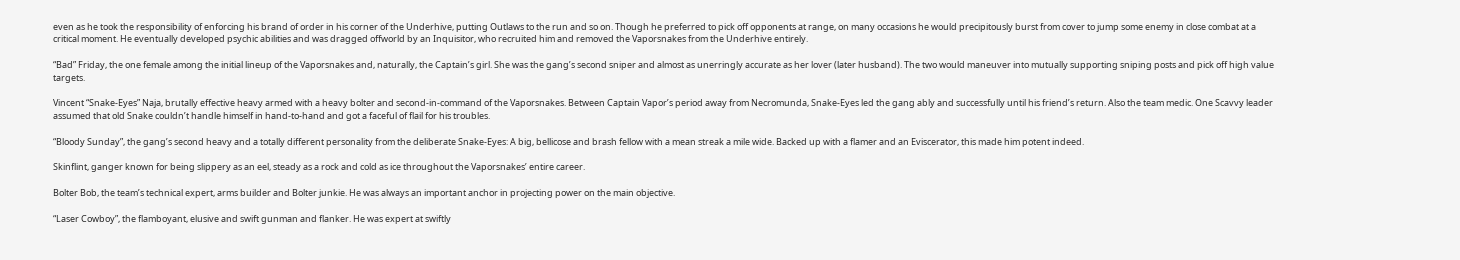even as he took the responsibility of enforcing his brand of order in his corner of the Underhive, putting Outlaws to the run and so on. Though he preferred to pick off opponents at range, on many occasions he would precipitously burst from cover to jump some enemy in close combat at a critical moment. He eventually developed psychic abilities and was dragged offworld by an Inquisitor, who recruited him and removed the Vaporsnakes from the Underhive entirely.

“Bad” Friday, the one female among the initial lineup of the Vaporsnakes and, naturally, the Captain’s girl. She was the gang’s second sniper and almost as unerringly accurate as her lover (later husband). The two would maneuver into mutually supporting sniping posts and pick off high value targets.

Vincent “Snake-Eyes” Naja, brutally effective heavy armed with a heavy bolter and second-in-command of the Vaporsnakes. Between Captain Vapor’s period away from Necromunda, Snake-Eyes led the gang ably and successfully until his friend’s return. Also the team medic. One Scavvy leader assumed that old Snake couldn’t handle himself in hand-to-hand and got a faceful of flail for his troubles.

“Bloody Sunday”, the gang’s second heavy and a totally different personality from the deliberate Snake-Eyes: A big, bellicose and brash fellow with a mean streak a mile wide. Backed up with a flamer and an Eviscerator, this made him potent indeed.

Skinflint, ganger known for being slippery as an eel, steady as a rock and cold as ice throughout the Vaporsnakes’ entire career.

Bolter Bob, the team’s technical expert, arms builder and Bolter junkie. He was always an important anchor in projecting power on the main objective.

“Laser Cowboy”, the flamboyant, elusive and swift gunman and flanker. He was expert at swiftly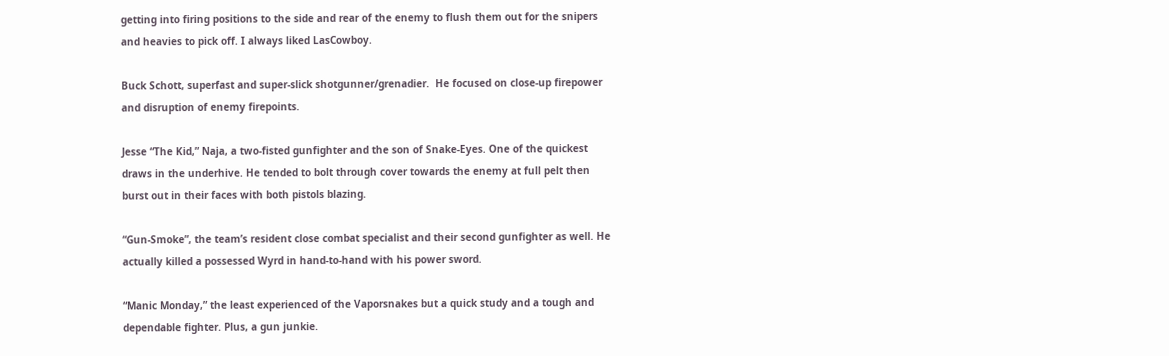getting into firing positions to the side and rear of the enemy to flush them out for the snipers and heavies to pick off. I always liked LasCowboy.

Buck Schott, superfast and super-slick shotgunner/grenadier.  He focused on close-up firepower and disruption of enemy firepoints.

Jesse “The Kid,” Naja, a two-fisted gunfighter and the son of Snake-Eyes. One of the quickest draws in the underhive. He tended to bolt through cover towards the enemy at full pelt then burst out in their faces with both pistols blazing.

“Gun-Smoke”, the team’s resident close combat specialist and their second gunfighter as well. He actually killed a possessed Wyrd in hand-to-hand with his power sword.

“Manic Monday,” the least experienced of the Vaporsnakes but a quick study and a tough and dependable fighter. Plus, a gun junkie.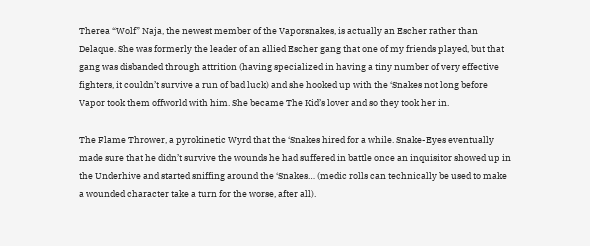Therea “Wolf” Naja, the newest member of the Vaporsnakes, is actually an Escher rather than Delaque. She was formerly the leader of an allied Escher gang that one of my friends played, but that gang was disbanded through attrition (having specialized in having a tiny number of very effective fighters, it couldn’t survive a run of bad luck) and she hooked up with the ‘Snakes not long before Vapor took them offworld with him. She became The Kid’s lover and so they took her in.

The Flame Thrower, a pyrokinetic Wyrd that the ‘Snakes hired for a while. Snake-Eyes eventually made sure that he didn’t survive the wounds he had suffered in battle once an inquisitor showed up in the Underhive and started sniffing around the ‘Snakes… (medic rolls can technically be used to make a wounded character take a turn for the worse, after all).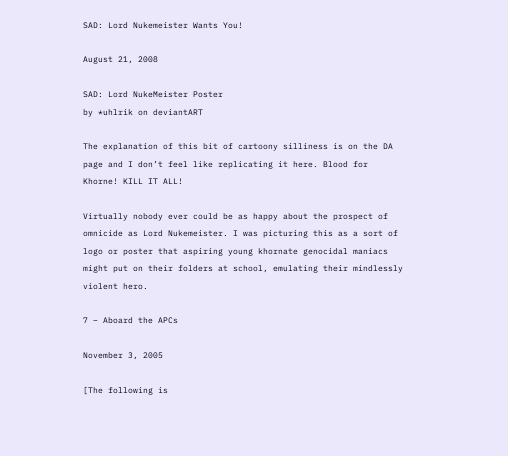SAD: Lord Nukemeister Wants You!

August 21, 2008

SAD: Lord NukeMeister Poster
by *uhlrik on deviantART

The explanation of this bit of cartoony silliness is on the DA page and I don’t feel like replicating it here. Blood for Khorne! KILL IT ALL!

Virtually nobody ever could be as happy about the prospect of omnicide as Lord Nukemeister. I was picturing this as a sort of logo or poster that aspiring young khornate genocidal maniacs might put on their folders at school, emulating their mindlessly violent hero.

7 – Aboard the APCs

November 3, 2005

[The following is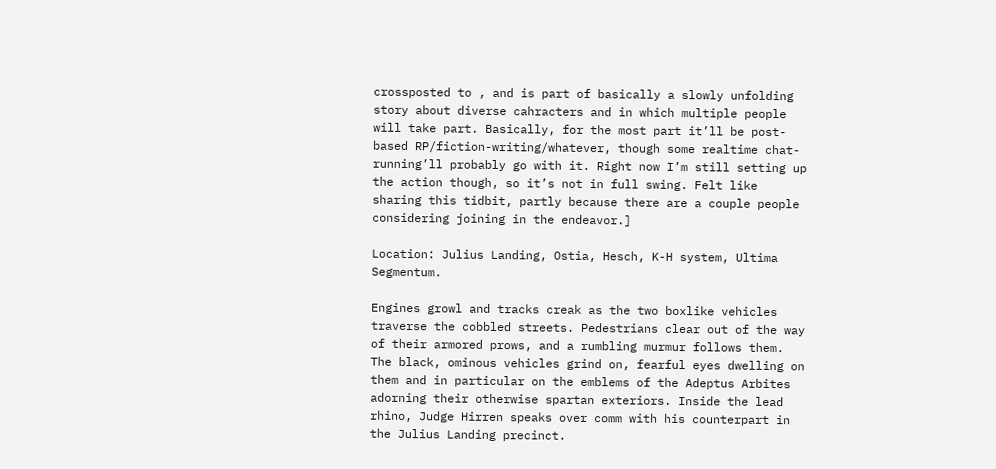crossposted to , and is part of basically a slowly unfolding story about diverse cahracters and in which multiple people will take part. Basically, for the most part it’ll be post-based RP/fiction-writing/whatever, though some realtime chat-running’ll probably go with it. Right now I’m still setting up the action though, so it’s not in full swing. Felt like sharing this tidbit, partly because there are a couple people considering joining in the endeavor.]

Location: Julius Landing, Ostia, Hesch, K-H system, Ultima Segmentum.

Engines growl and tracks creak as the two boxlike vehicles traverse the cobbled streets. Pedestrians clear out of the way of their armored prows, and a rumbling murmur follows them. The black, ominous vehicles grind on, fearful eyes dwelling on them and in particular on the emblems of the Adeptus Arbites adorning their otherwise spartan exteriors. Inside the lead rhino, Judge Hirren speaks over comm with his counterpart in the Julius Landing precinct.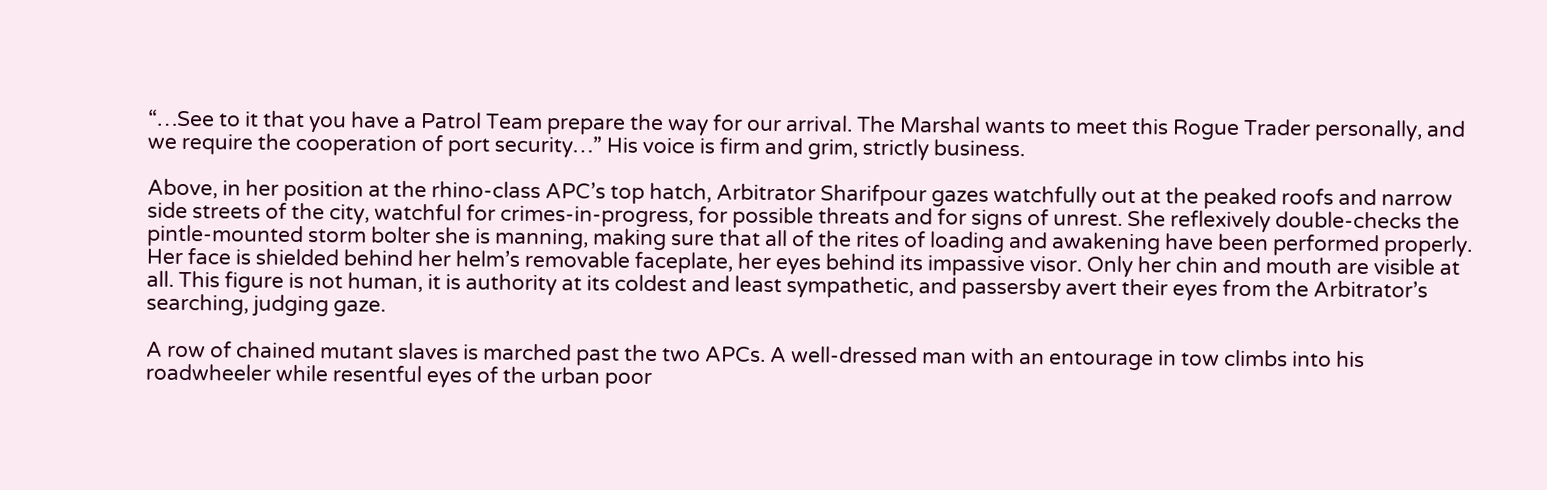“…See to it that you have a Patrol Team prepare the way for our arrival. The Marshal wants to meet this Rogue Trader personally, and we require the cooperation of port security…” His voice is firm and grim, strictly business.

Above, in her position at the rhino-class APC’s top hatch, Arbitrator Sharifpour gazes watchfully out at the peaked roofs and narrow side streets of the city, watchful for crimes-in-progress, for possible threats and for signs of unrest. She reflexively double-checks the pintle-mounted storm bolter she is manning, making sure that all of the rites of loading and awakening have been performed properly. Her face is shielded behind her helm’s removable faceplate, her eyes behind its impassive visor. Only her chin and mouth are visible at all. This figure is not human, it is authority at its coldest and least sympathetic, and passersby avert their eyes from the Arbitrator’s searching, judging gaze.

A row of chained mutant slaves is marched past the two APCs. A well-dressed man with an entourage in tow climbs into his roadwheeler while resentful eyes of the urban poor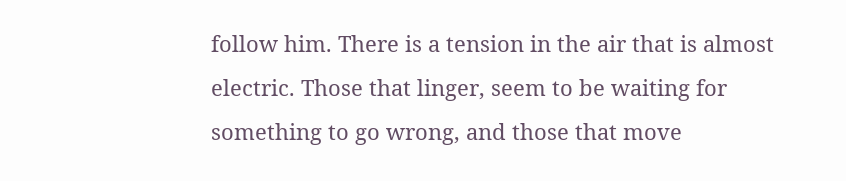follow him. There is a tension in the air that is almost electric. Those that linger, seem to be waiting for something to go wrong, and those that move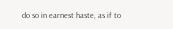do so in earnest haste, as if to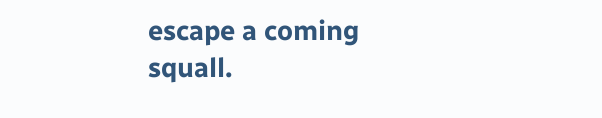escape a coming squall.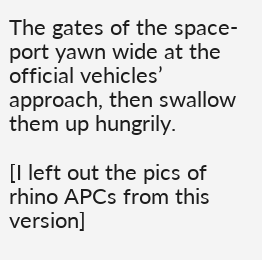The gates of the space-port yawn wide at the official vehicles’ approach, then swallow them up hungrily.

[I left out the pics of rhino APCs from this version]